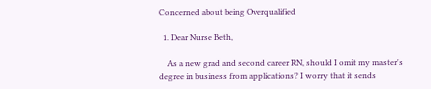Concerned about being Overqualified

  1. Dear Nurse Beth,

    As a new grad and second career RN, should I omit my master's degree in business from applications? I worry that it sends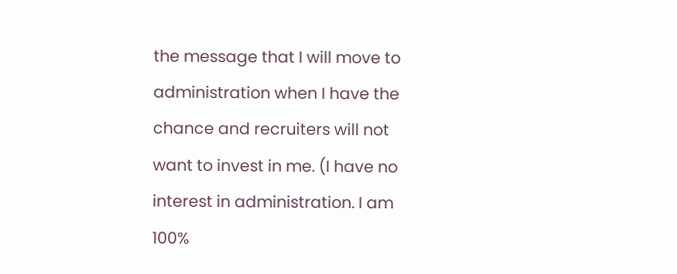the message that I will move to administration when I have the chance and recruiters will not want to invest in me. (I have no interest in administration. I am 100%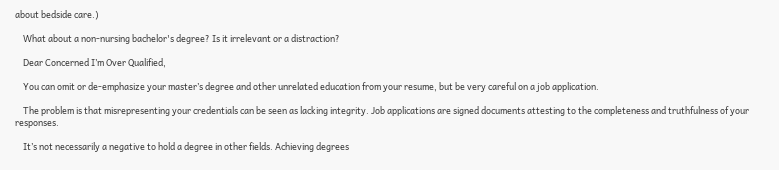about bedside care.)

    What about a non-nursing bachelor's degree? Is it irrelevant or a distraction?

    Dear Concerned I’m Over Qualified,

    You can omit or de-emphasize your master’s degree and other unrelated education from your resume, but be very careful on a job application.

    The problem is that misrepresenting your credentials can be seen as lacking integrity. Job applications are signed documents attesting to the completeness and truthfulness of your responses.

    It’s not necessarily a negative to hold a degree in other fields. Achieving degrees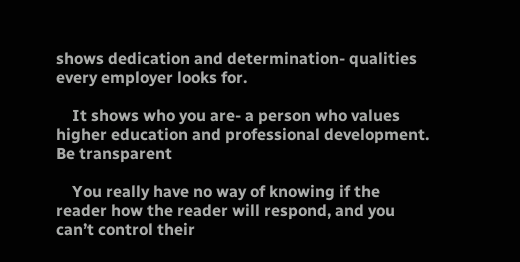shows dedication and determination- qualities every employer looks for.

    It shows who you are- a person who values higher education and professional development. Be transparent

    You really have no way of knowing if the reader how the reader will respond, and you can’t control their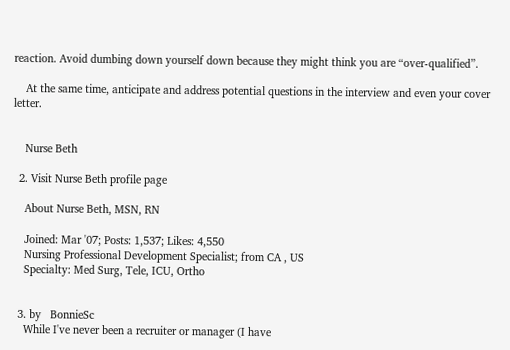reaction. Avoid dumbing down yourself down because they might think you are “over-qualified”.

    At the same time, anticipate and address potential questions in the interview and even your cover letter.


    Nurse Beth

  2. Visit Nurse Beth profile page

    About Nurse Beth, MSN, RN

    Joined: Mar '07; Posts: 1,537; Likes: 4,550
    Nursing Professional Development Specialist; from CA , US
    Specialty: Med Surg, Tele, ICU, Ortho


  3. by   BonnieSc
    While I've never been a recruiter or manager (I have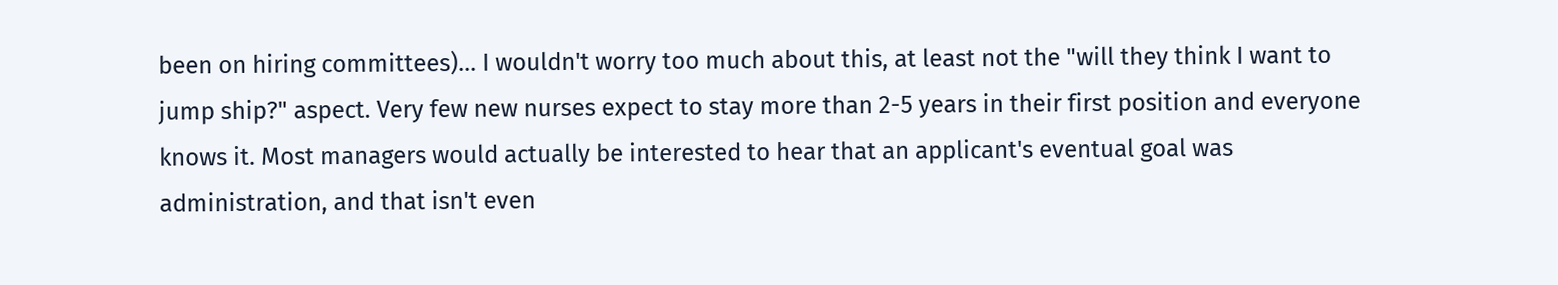been on hiring committees)... I wouldn't worry too much about this, at least not the "will they think I want to jump ship?" aspect. Very few new nurses expect to stay more than 2-5 years in their first position and everyone knows it. Most managers would actually be interested to hear that an applicant's eventual goal was administration, and that isn't even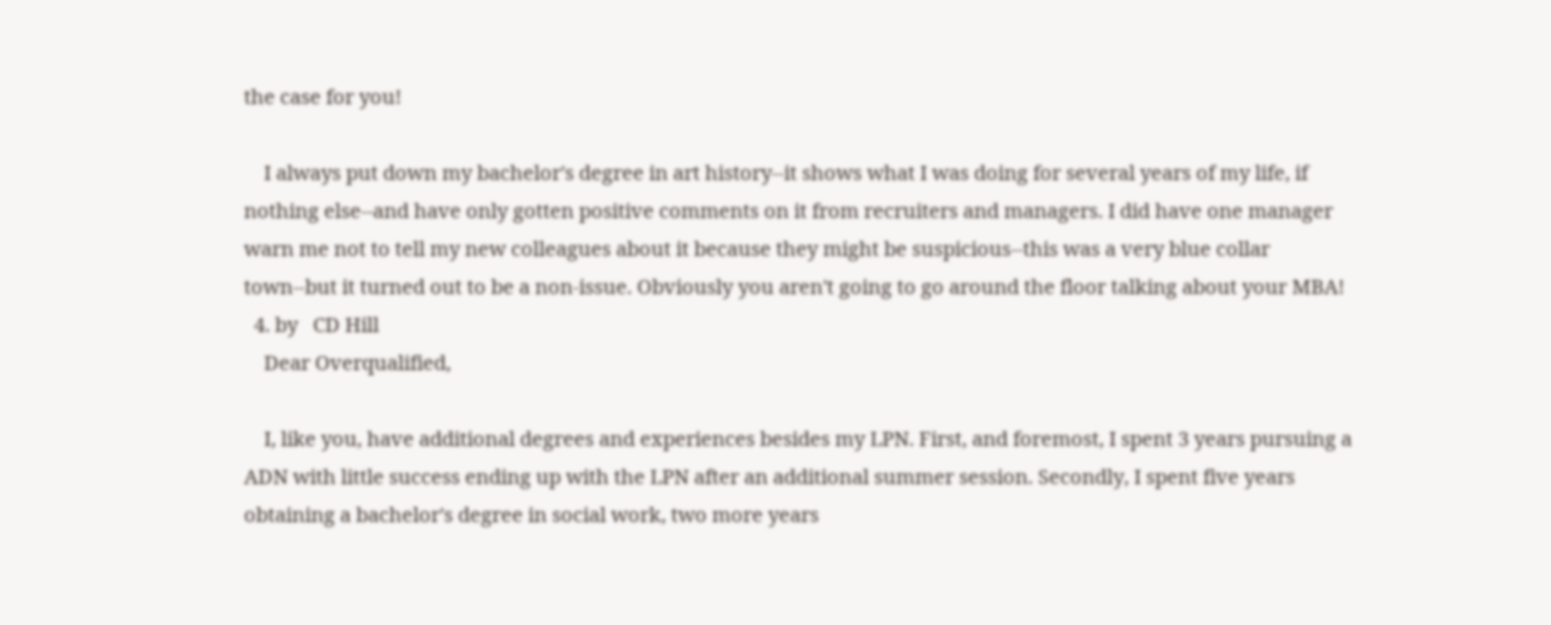the case for you!

    I always put down my bachelor's degree in art history--it shows what I was doing for several years of my life, if nothing else--and have only gotten positive comments on it from recruiters and managers. I did have one manager warn me not to tell my new colleagues about it because they might be suspicious--this was a very blue collar town--but it turned out to be a non-issue. Obviously you aren't going to go around the floor talking about your MBA!
  4. by   CD Hill
    Dear Overqualified,

    I, like you, have additional degrees and experiences besides my LPN. First, and foremost, I spent 3 years pursuing a ADN with little success ending up with the LPN after an additional summer session. Secondly, I spent five years obtaining a bachelor's degree in social work, two more years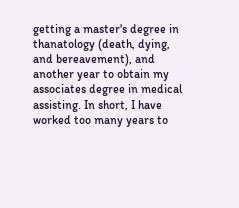getting a master's degree in thanatology (death, dying, and bereavement), and another year to obtain my associates degree in medical assisting. In short, I have worked too many years to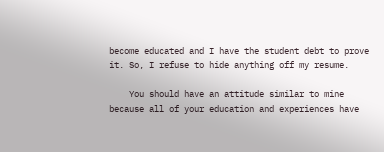become educated and I have the student debt to prove it. So, I refuse to hide anything off my resume.

    You should have an attitude similar to mine because all of your education and experiences have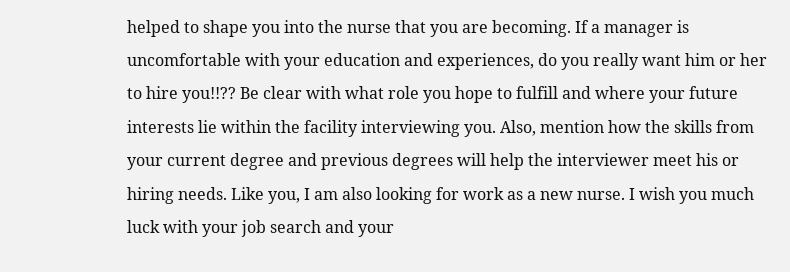helped to shape you into the nurse that you are becoming. If a manager is uncomfortable with your education and experiences, do you really want him or her to hire you!!?? Be clear with what role you hope to fulfill and where your future interests lie within the facility interviewing you. Also, mention how the skills from your current degree and previous degrees will help the interviewer meet his or hiring needs. Like you, I am also looking for work as a new nurse. I wish you much luck with your job search and your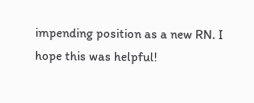impending position as a new RN. I hope this was helpful!